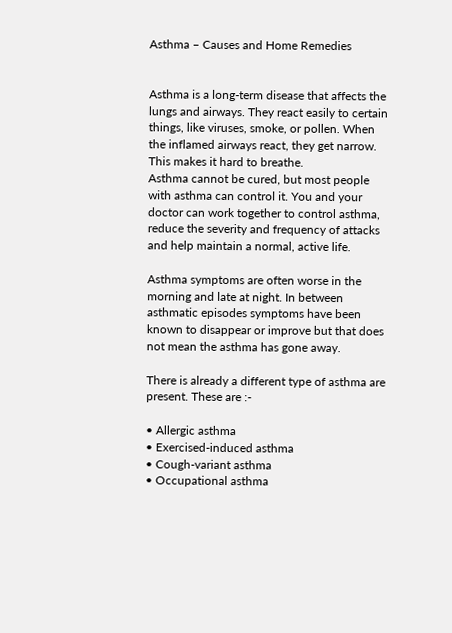Asthma – Causes and Home Remedies


Asthma is a long-term disease that affects the lungs and airways. They react easily to certain things, like viruses, smoke, or pollen. When the inflamed airways react, they get narrow. This makes it hard to breathe.
Asthma cannot be cured, but most people with asthma can control it. You and your doctor can work together to control asthma, reduce the severity and frequency of attacks and help maintain a normal, active life.

Asthma symptoms are often worse in the morning and late at night. In between asthmatic episodes symptoms have been known to disappear or improve but that does not mean the asthma has gone away.

There is already a different type of asthma are present. These are :-

• Allergic asthma
• Exercised-induced asthma
• Cough-variant asthma
• Occupational asthma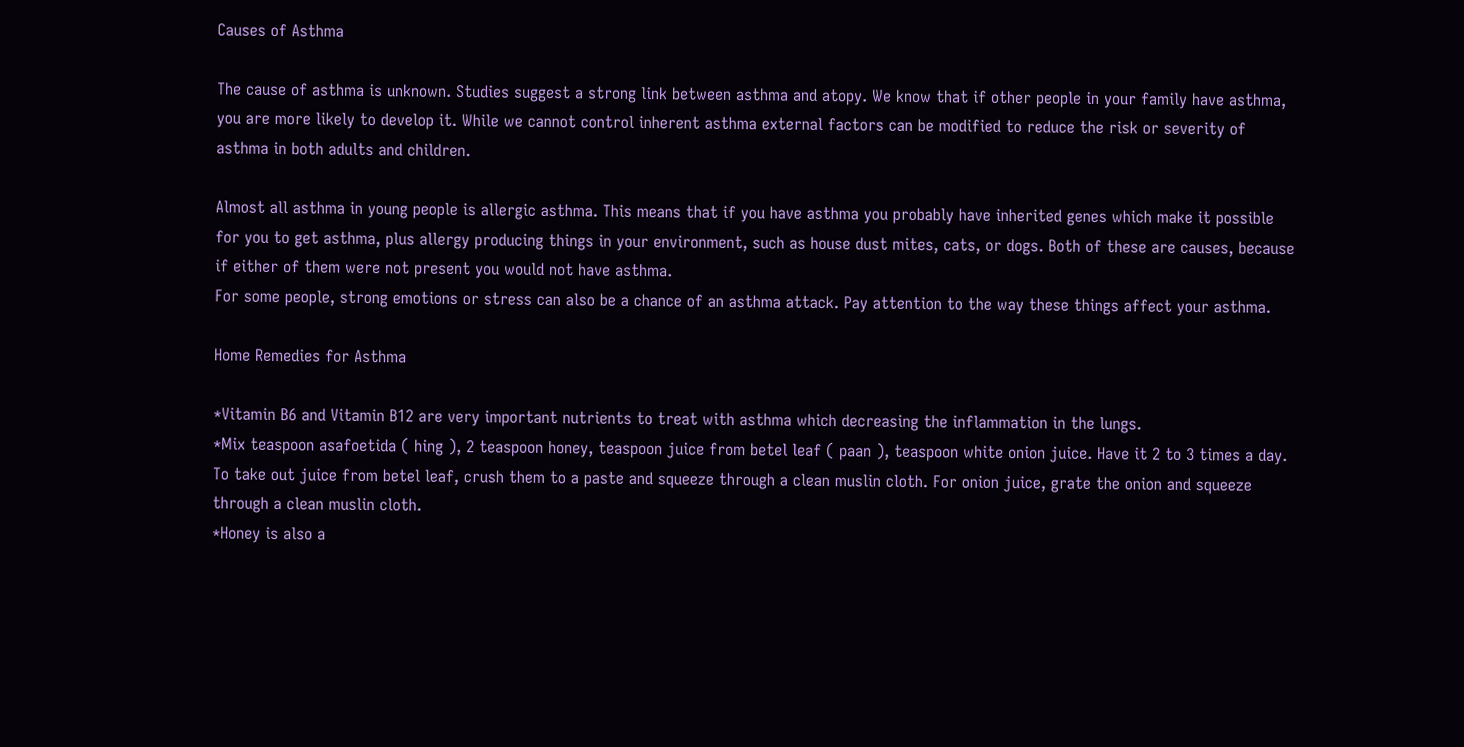Causes of Asthma

The cause of asthma is unknown. Studies suggest a strong link between asthma and atopy. We know that if other people in your family have asthma, you are more likely to develop it. While we cannot control inherent asthma external factors can be modified to reduce the risk or severity of asthma in both adults and children.

Almost all asthma in young people is allergic asthma. This means that if you have asthma you probably have inherited genes which make it possible for you to get asthma, plus allergy producing things in your environment, such as house dust mites, cats, or dogs. Both of these are causes, because if either of them were not present you would not have asthma.
For some people, strong emotions or stress can also be a chance of an asthma attack. Pay attention to the way these things affect your asthma.

Home Remedies for Asthma

*Vitamin B6 and Vitamin B12 are very important nutrients to treat with asthma which decreasing the inflammation in the lungs.
*Mix teaspoon asafoetida ( hing ), 2 teaspoon honey, teaspoon juice from betel leaf ( paan ), teaspoon white onion juice. Have it 2 to 3 times a day. To take out juice from betel leaf, crush them to a paste and squeeze through a clean muslin cloth. For onion juice, grate the onion and squeeze through a clean muslin cloth.
*Honey is also a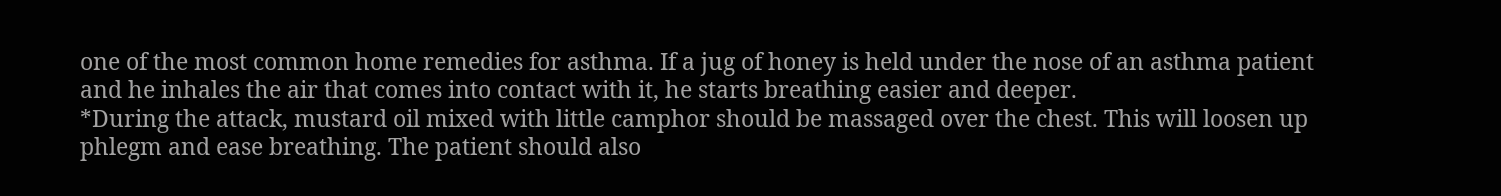one of the most common home remedies for asthma. If a jug of honey is held under the nose of an asthma patient and he inhales the air that comes into contact with it, he starts breathing easier and deeper.
*During the attack, mustard oil mixed with little camphor should be massaged over the chest. This will loosen up phlegm and ease breathing. The patient should also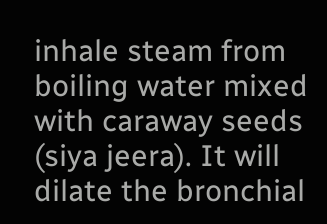inhale steam from boiling water mixed with caraway seeds (siya jeera). It will dilate the bronchial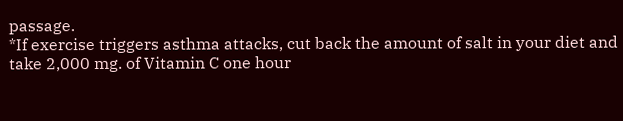passage.
*If exercise triggers asthma attacks, cut back the amount of salt in your diet and take 2,000 mg. of Vitamin C one hour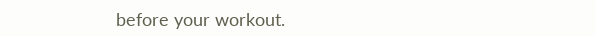before your workout.